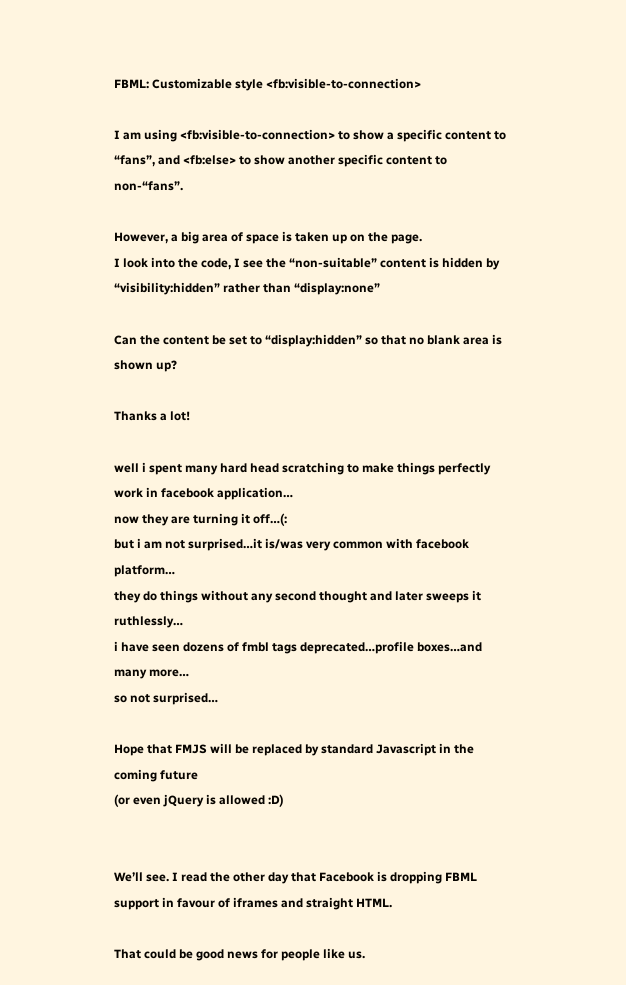FBML: Customizable style <fb:visible-to-connection>

I am using <fb:visible-to-connection> to show a specific content to “fans”, and <fb:else> to show another specific content to non-“fans”.

However, a big area of space is taken up on the page.
I look into the code, I see the “non-suitable” content is hidden by “visibility:hidden” rather than “display:none”

Can the content be set to “display:hidden” so that no blank area is shown up?

Thanks a lot!

well i spent many hard head scratching to make things perfectly work in facebook application…
now they are turning it off…(:
but i am not surprised…it is/was very common with facebook platform…
they do things without any second thought and later sweeps it ruthlessly…
i have seen dozens of fmbl tags deprecated…profile boxes…and many more…
so not surprised…

Hope that FMJS will be replaced by standard Javascript in the coming future
(or even jQuery is allowed :D)


We’ll see. I read the other day that Facebook is dropping FBML support in favour of iframes and straight HTML.

That could be good news for people like us.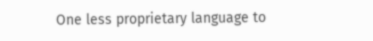One less proprietary language to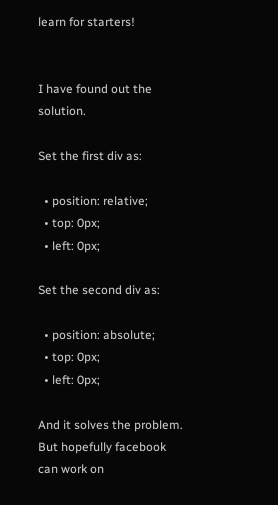learn for starters!


I have found out the solution.

Set the first div as:

  • position: relative;
  • top: 0px;
  • left: 0px;

Set the second div as:

  • position: absolute;
  • top: 0px;
  • left: 0px;

And it solves the problem.
But hopefully facebook can work on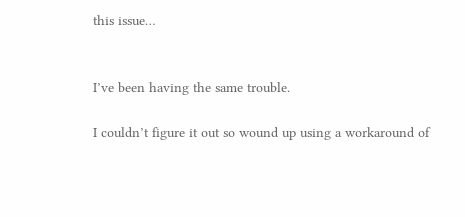this issue…


I’ve been having the same trouble.

I couldn’t figure it out so wound up using a workaround of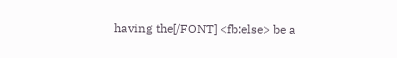having the[/FONT] <fb:else> be a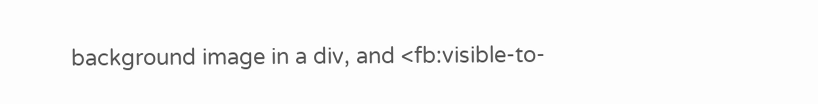background image in a div, and <fb:visible-to-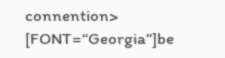connention> [FONT=“Georgia”]be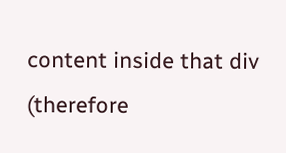content inside that div (therefore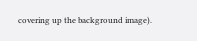covering up the background image).